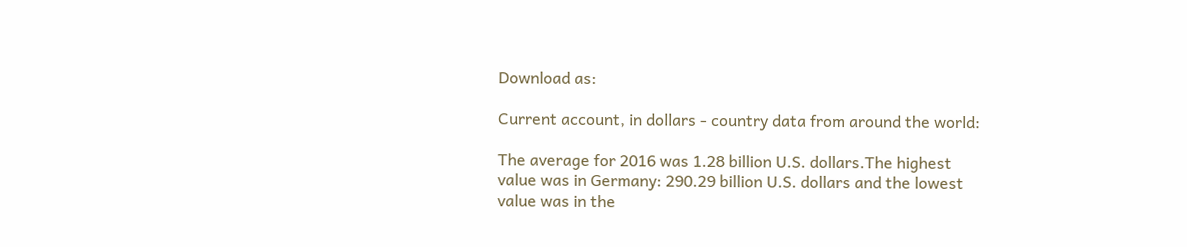Download as:

Current account, in dollars - country data from around the world:

The average for 2016 was 1.28 billion U.S. dollars.The highest value was in Germany: 290.29 billion U.S. dollars and the lowest value was in the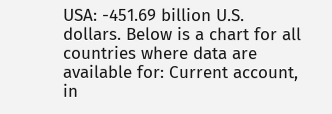USA: -451.69 billion U.S. dollars. Below is a chart for all countries where data are available for: Current account, in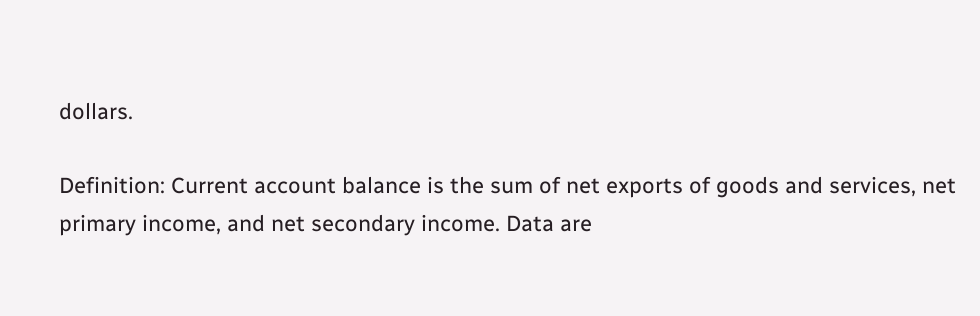dollars.

Definition: Current account balance is the sum of net exports of goods and services, net primary income, and net secondary income. Data are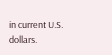in current U.S. dollars.